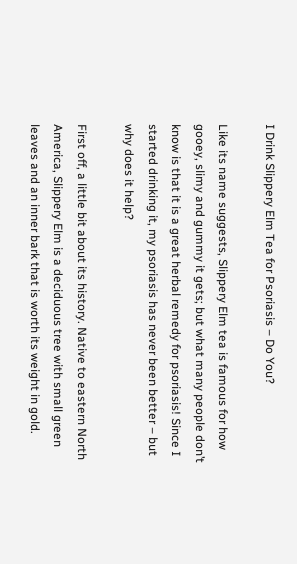I Drink Slippery Elm Tea for Psoriasis – Do You?

Like its name suggests, Slippery Elm tea is famous for how gooey, slimy and gummy it gets; but what many people don’t know is that it is a great herbal remedy for psoriasis! Since I started drinking it, my psoriasis has never been better – but why does it help?

First off, a little bit about its history. Native to eastern North America, Slippery Elm is a deciduous tree with small green leaves and an inner bark that is worth its weight in gold.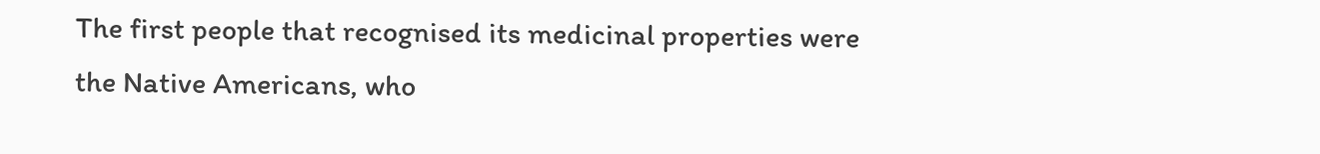The first people that recognised its medicinal properties were the Native Americans, who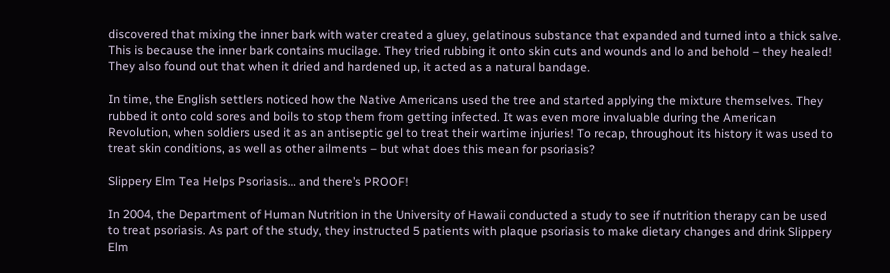discovered that mixing the inner bark with water created a gluey, gelatinous substance that expanded and turned into a thick salve. This is because the inner bark contains mucilage. They tried rubbing it onto skin cuts and wounds and lo and behold – they healed! They also found out that when it dried and hardened up, it acted as a natural bandage.

In time, the English settlers noticed how the Native Americans used the tree and started applying the mixture themselves. They rubbed it onto cold sores and boils to stop them from getting infected. It was even more invaluable during the American Revolution, when soldiers used it as an antiseptic gel to treat their wartime injuries! To recap, throughout its history it was used to treat skin conditions, as well as other ailments – but what does this mean for psoriasis?

Slippery Elm Tea Helps Psoriasis… and there’s PROOF!

In 2004, the Department of Human Nutrition in the University of Hawaii conducted a study to see if nutrition therapy can be used to treat psoriasis. As part of the study, they instructed 5 patients with plaque psoriasis to make dietary changes and drink Slippery Elm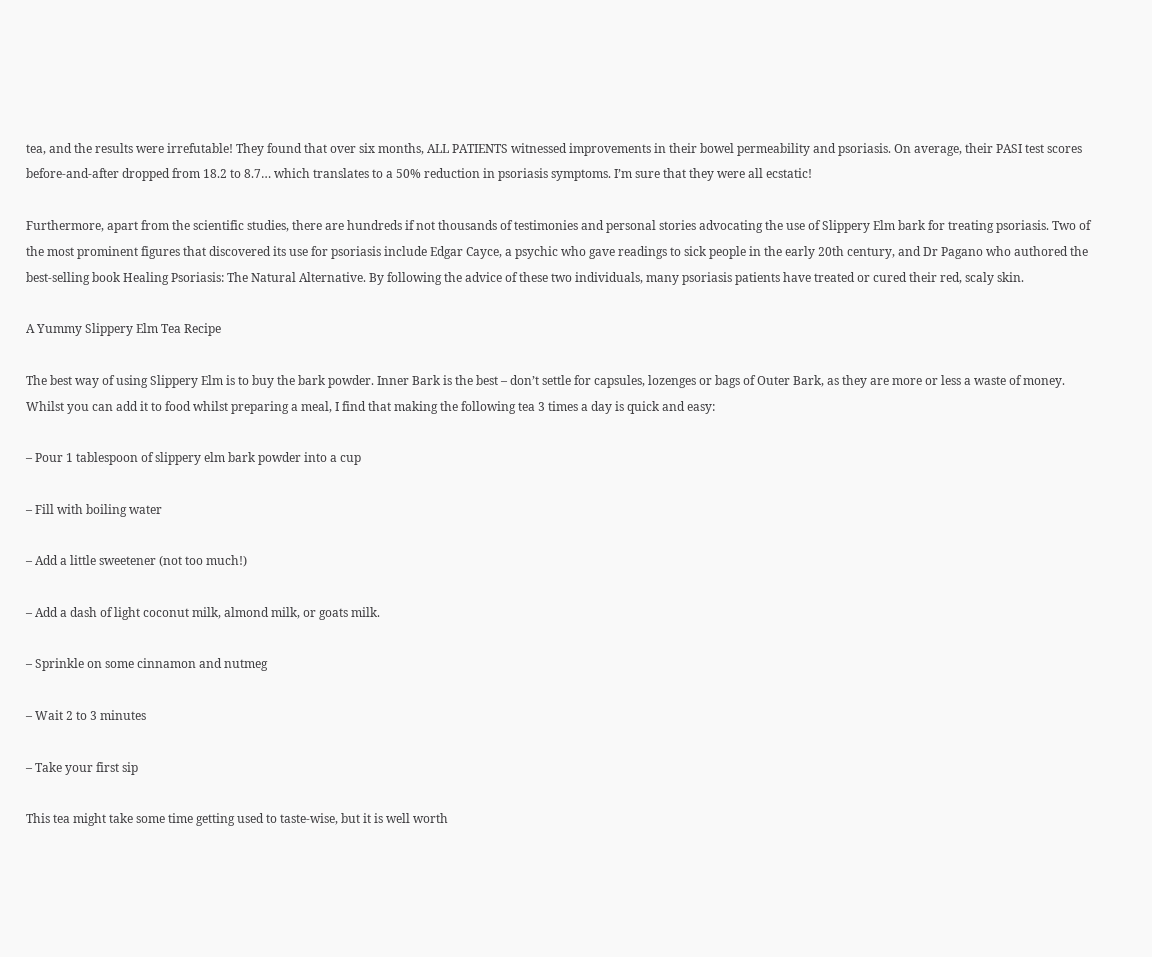tea, and the results were irrefutable! They found that over six months, ALL PATIENTS witnessed improvements in their bowel permeability and psoriasis. On average, their PASI test scores before-and-after dropped from 18.2 to 8.7… which translates to a 50% reduction in psoriasis symptoms. I’m sure that they were all ecstatic!

Furthermore, apart from the scientific studies, there are hundreds if not thousands of testimonies and personal stories advocating the use of Slippery Elm bark for treating psoriasis. Two of the most prominent figures that discovered its use for psoriasis include Edgar Cayce, a psychic who gave readings to sick people in the early 20th century, and Dr Pagano who authored the best-selling book Healing Psoriasis: The Natural Alternative. By following the advice of these two individuals, many psoriasis patients have treated or cured their red, scaly skin.

A Yummy Slippery Elm Tea Recipe

The best way of using Slippery Elm is to buy the bark powder. Inner Bark is the best – don’t settle for capsules, lozenges or bags of Outer Bark, as they are more or less a waste of money. Whilst you can add it to food whilst preparing a meal, I find that making the following tea 3 times a day is quick and easy:

– Pour 1 tablespoon of slippery elm bark powder into a cup

– Fill with boiling water

– Add a little sweetener (not too much!)

– Add a dash of light coconut milk, almond milk, or goats milk.

– Sprinkle on some cinnamon and nutmeg

– Wait 2 to 3 minutes

– Take your first sip

This tea might take some time getting used to taste-wise, but it is well worth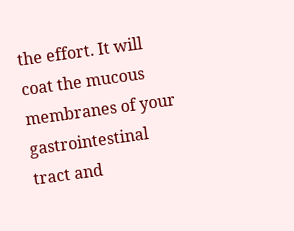the effort. It will coat the mucous membranes of your gastrointestinal tract and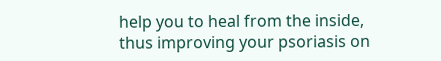help you to heal from the inside, thus improving your psoriasis on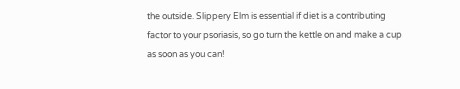the outside. Slippery Elm is essential if diet is a contributing factor to your psoriasis, so go turn the kettle on and make a cup as soon as you can!